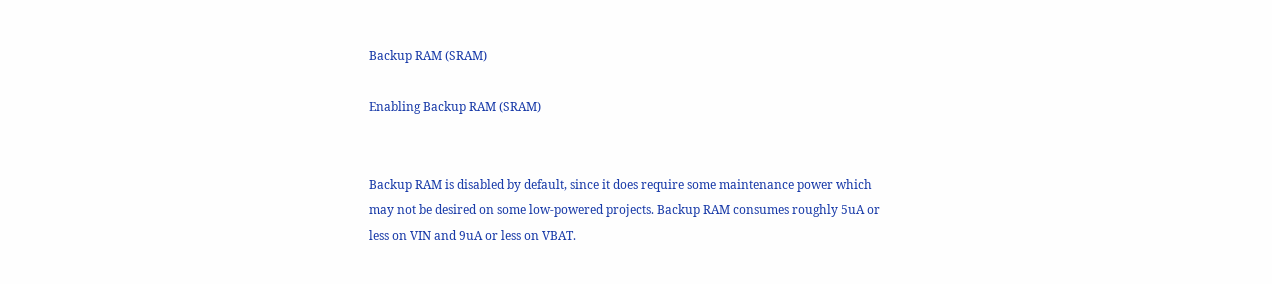Backup RAM (SRAM)

Enabling Backup RAM (SRAM)


Backup RAM is disabled by default, since it does require some maintenance power which may not be desired on some low-powered projects. Backup RAM consumes roughly 5uA or less on VIN and 9uA or less on VBAT.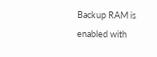Backup RAM is enabled with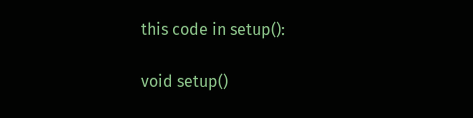this code in setup():

void setup()